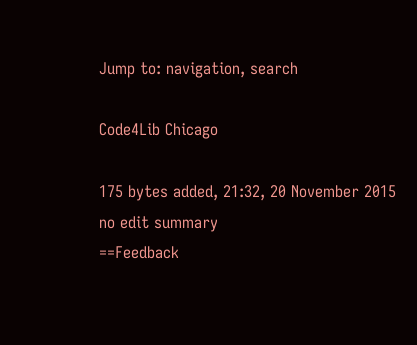Jump to: navigation, search

Code4Lib Chicago

175 bytes added, 21:32, 20 November 2015
no edit summary
==Feedback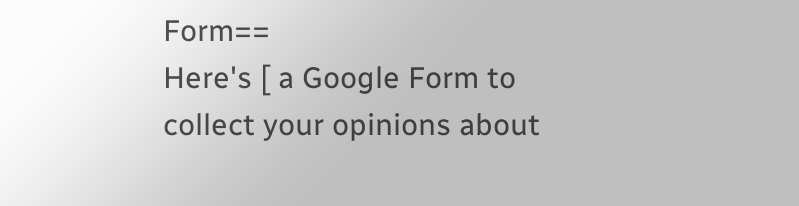Form==
Here's [ a Google Form to collect your opinions about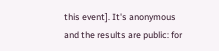this event]. It's anonymous and the results are public: for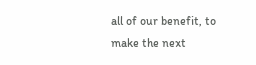all of our benefit, to make the next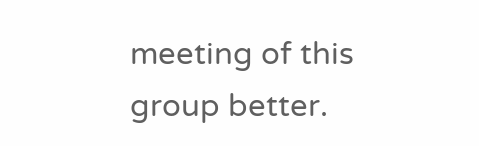meeting of this group better.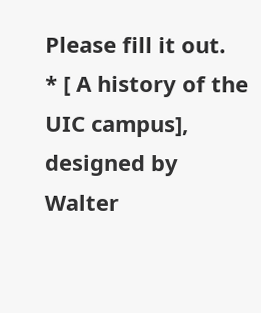Please fill it out.
* [ A history of the UIC campus], designed by Walter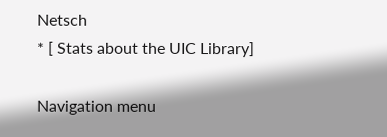Netsch
* [ Stats about the UIC Library]

Navigation menu